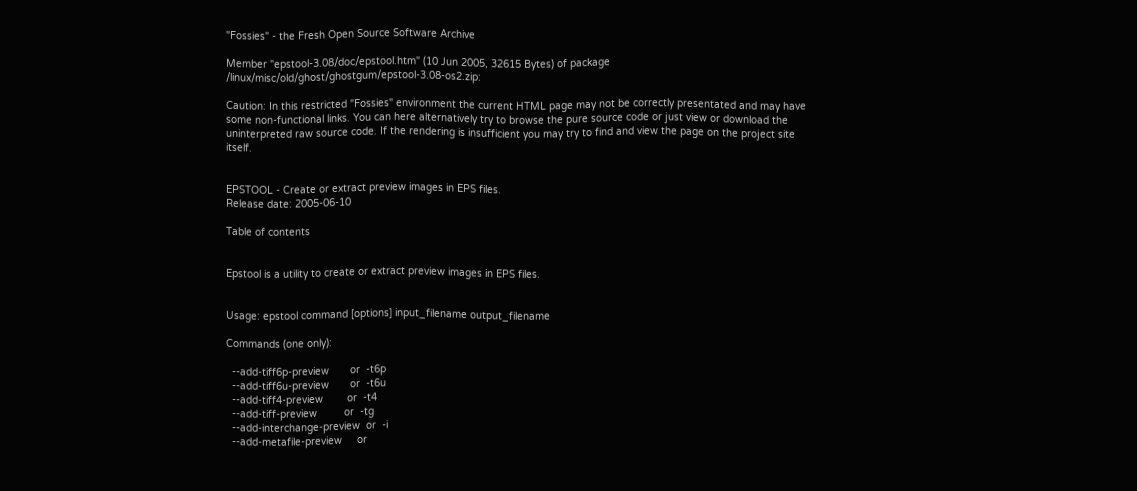"Fossies" - the Fresh Open Source Software Archive

Member "epstool-3.08/doc/epstool.htm" (10 Jun 2005, 32615 Bytes) of package /linux/misc/old/ghost/ghostgum/epstool-3.08-os2.zip:

Caution: In this restricted "Fossies" environment the current HTML page may not be correctly presentated and may have some non-functional links. You can here alternatively try to browse the pure source code or just view or download the uninterpreted raw source code. If the rendering is insufficient you may try to find and view the page on the project site itself.


EPSTOOL - Create or extract preview images in EPS files.
Release date: 2005-06-10

Table of contents


Epstool is a utility to create or extract preview images in EPS files.


Usage: epstool command [options] input_filename output_filename

Commands (one only):

  --add-tiff6p-preview       or  -t6p
  --add-tiff6u-preview       or  -t6u
  --add-tiff4-preview        or  -t4
  --add-tiff-preview         or  -tg
  --add-interchange-preview  or  -i
  --add-metafile-preview     or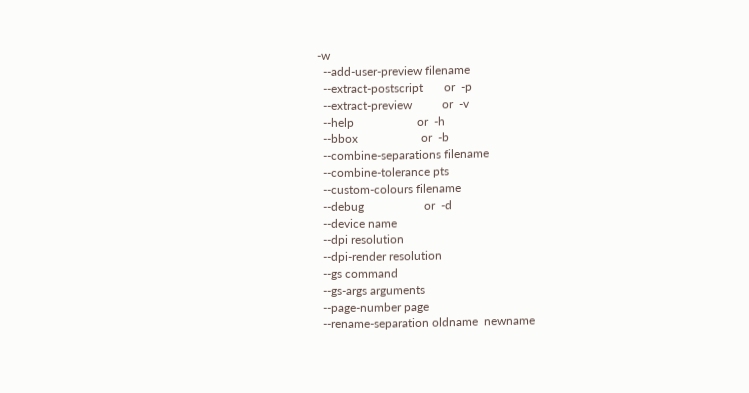-w
  --add-user-preview filename
  --extract-postscript       or  -p
  --extract-preview          or  -v
  --help                     or  -h
  --bbox                     or  -b
  --combine-separations filename
  --combine-tolerance pts
  --custom-colours filename
  --debug                    or  -d
  --device name
  --dpi resolution
  --dpi-render resolution
  --gs command
  --gs-args arguments
  --page-number page
  --rename-separation oldname  newname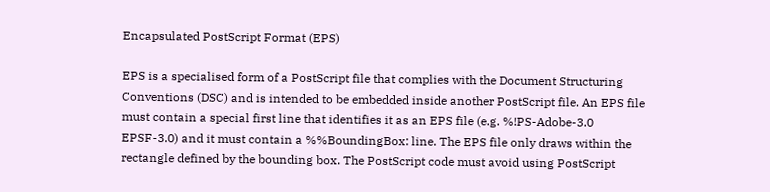Encapsulated PostScript Format (EPS)

EPS is a specialised form of a PostScript file that complies with the Document Structuring Conventions (DSC) and is intended to be embedded inside another PostScript file. An EPS file must contain a special first line that identifies it as an EPS file (e.g. %!PS-Adobe-3.0 EPSF-3.0) and it must contain a %%BoundingBox: line. The EPS file only draws within the rectangle defined by the bounding box. The PostScript code must avoid using PostScript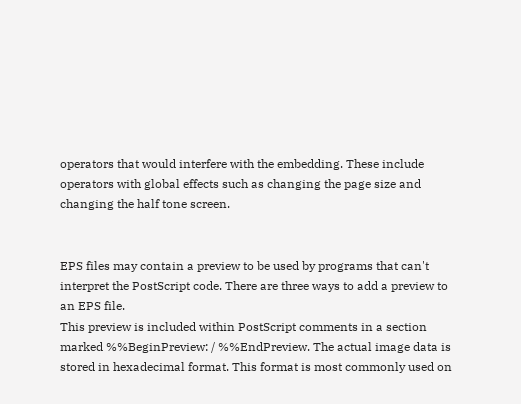operators that would interfere with the embedding. These include operators with global effects such as changing the page size and changing the half tone screen.


EPS files may contain a preview to be used by programs that can't interpret the PostScript code. There are three ways to add a preview to an EPS file.
This preview is included within PostScript comments in a section marked %%BeginPreview: / %%EndPreview. The actual image data is stored in hexadecimal format. This format is most commonly used on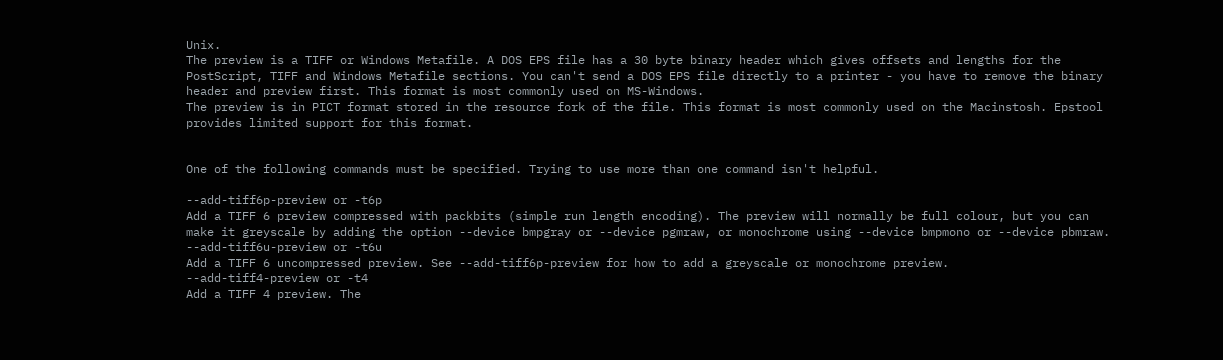Unix.
The preview is a TIFF or Windows Metafile. A DOS EPS file has a 30 byte binary header which gives offsets and lengths for the PostScript, TIFF and Windows Metafile sections. You can't send a DOS EPS file directly to a printer - you have to remove the binary header and preview first. This format is most commonly used on MS-Windows.
The preview is in PICT format stored in the resource fork of the file. This format is most commonly used on the Macinstosh. Epstool provides limited support for this format.


One of the following commands must be specified. Trying to use more than one command isn't helpful.

--add-tiff6p-preview or -t6p
Add a TIFF 6 preview compressed with packbits (simple run length encoding). The preview will normally be full colour, but you can make it greyscale by adding the option --device bmpgray or --device pgmraw, or monochrome using --device bmpmono or --device pbmraw.
--add-tiff6u-preview or -t6u
Add a TIFF 6 uncompressed preview. See --add-tiff6p-preview for how to add a greyscale or monochrome preview.
--add-tiff4-preview or -t4
Add a TIFF 4 preview. The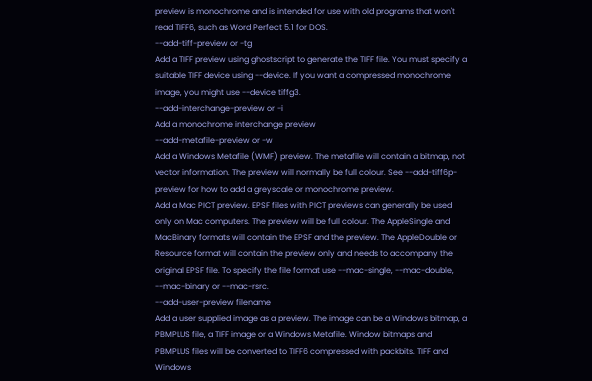preview is monochrome and is intended for use with old programs that won't read TIFF6, such as Word Perfect 5.1 for DOS.
--add-tiff-preview or -tg
Add a TIFF preview using ghostscript to generate the TIFF file. You must specify a suitable TIFF device using --device. If you want a compressed monochrome image, you might use --device tiffg3.
--add-interchange-preview or -i
Add a monochrome interchange preview
--add-metafile-preview or -w
Add a Windows Metafile (WMF) preview. The metafile will contain a bitmap, not vector information. The preview will normally be full colour. See --add-tiff6p-preview for how to add a greyscale or monochrome preview.
Add a Mac PICT preview. EPSF files with PICT previews can generally be used only on Mac computers. The preview will be full colour. The AppleSingle and MacBinary formats will contain the EPSF and the preview. The AppleDouble or Resource format will contain the preview only and needs to accompany the original EPSF file. To specify the file format use --mac-single, --mac-double, --mac-binary or --mac-rsrc.
--add-user-preview filename
Add a user supplied image as a preview. The image can be a Windows bitmap, a PBMPLUS file, a TIFF image or a Windows Metafile. Window bitmaps and PBMPLUS files will be converted to TIFF6 compressed with packbits. TIFF and Windows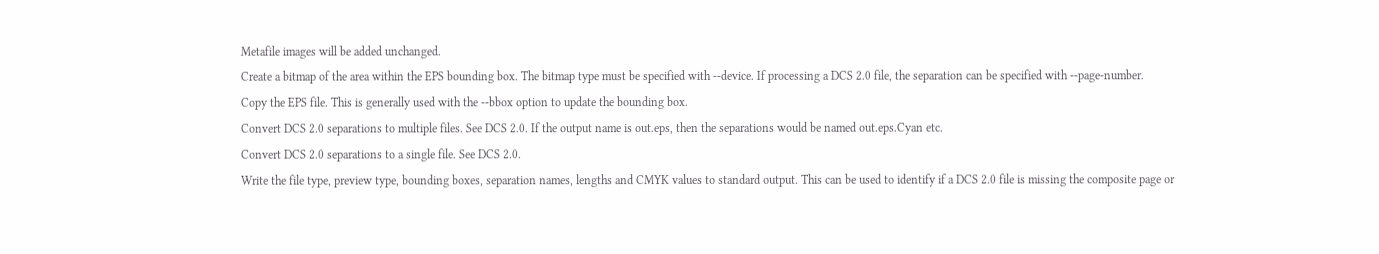Metafile images will be added unchanged.
Create a bitmap of the area within the EPS bounding box. The bitmap type must be specified with --device. If processing a DCS 2.0 file, the separation can be specified with --page-number.
Copy the EPS file. This is generally used with the --bbox option to update the bounding box.
Convert DCS 2.0 separations to multiple files. See DCS 2.0. If the output name is out.eps, then the separations would be named out.eps.Cyan etc.
Convert DCS 2.0 separations to a single file. See DCS 2.0.
Write the file type, preview type, bounding boxes, separation names, lengths and CMYK values to standard output. This can be used to identify if a DCS 2.0 file is missing the composite page or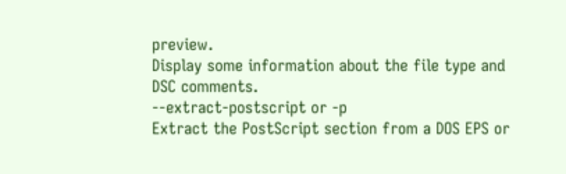preview.
Display some information about the file type and DSC comments.
--extract-postscript or -p
Extract the PostScript section from a DOS EPS or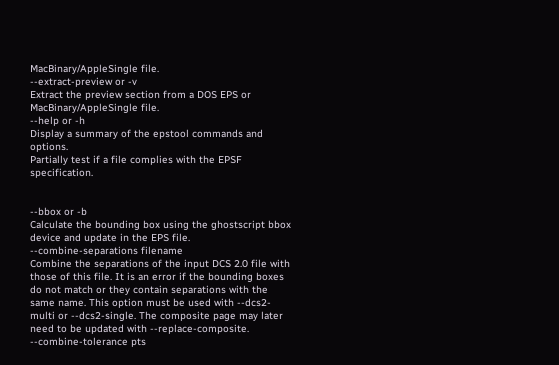MacBinary/AppleSingle file.
--extract-preview or -v
Extract the preview section from a DOS EPS or MacBinary/AppleSingle file.
--help or -h
Display a summary of the epstool commands and options.
Partially test if a file complies with the EPSF specification.


--bbox or -b
Calculate the bounding box using the ghostscript bbox device and update in the EPS file.
--combine-separations filename
Combine the separations of the input DCS 2.0 file with those of this file. It is an error if the bounding boxes do not match or they contain separations with the same name. This option must be used with --dcs2-multi or --dcs2-single. The composite page may later need to be updated with --replace-composite.
--combine-tolerance pts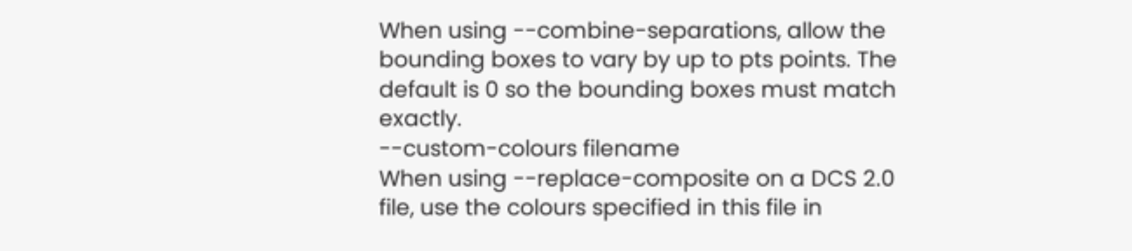When using --combine-separations, allow the bounding boxes to vary by up to pts points. The default is 0 so the bounding boxes must match exactly.
--custom-colours filename
When using --replace-composite on a DCS 2.0 file, use the colours specified in this file in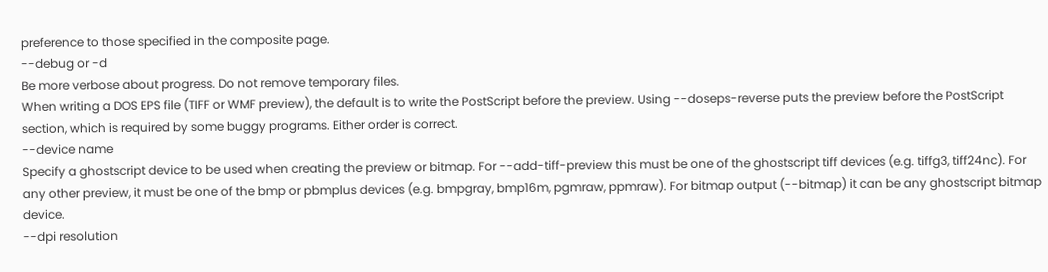preference to those specified in the composite page.
--debug or -d
Be more verbose about progress. Do not remove temporary files.
When writing a DOS EPS file (TIFF or WMF preview), the default is to write the PostScript before the preview. Using --doseps-reverse puts the preview before the PostScript section, which is required by some buggy programs. Either order is correct.
--device name
Specify a ghostscript device to be used when creating the preview or bitmap. For --add-tiff-preview this must be one of the ghostscript tiff devices (e.g. tiffg3, tiff24nc). For any other preview, it must be one of the bmp or pbmplus devices (e.g. bmpgray, bmp16m, pgmraw, ppmraw). For bitmap output (--bitmap) it can be any ghostscript bitmap device.
--dpi resolution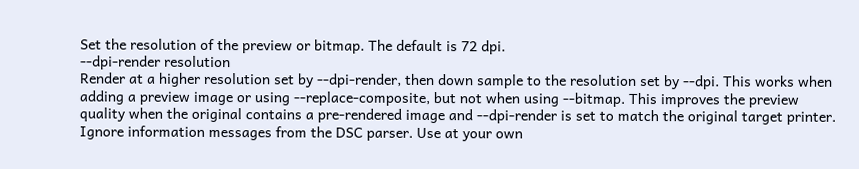Set the resolution of the preview or bitmap. The default is 72 dpi.
--dpi-render resolution
Render at a higher resolution set by --dpi-render, then down sample to the resolution set by --dpi. This works when adding a preview image or using --replace-composite, but not when using --bitmap. This improves the preview quality when the original contains a pre-rendered image and --dpi-render is set to match the original target printer.
Ignore information messages from the DSC parser. Use at your own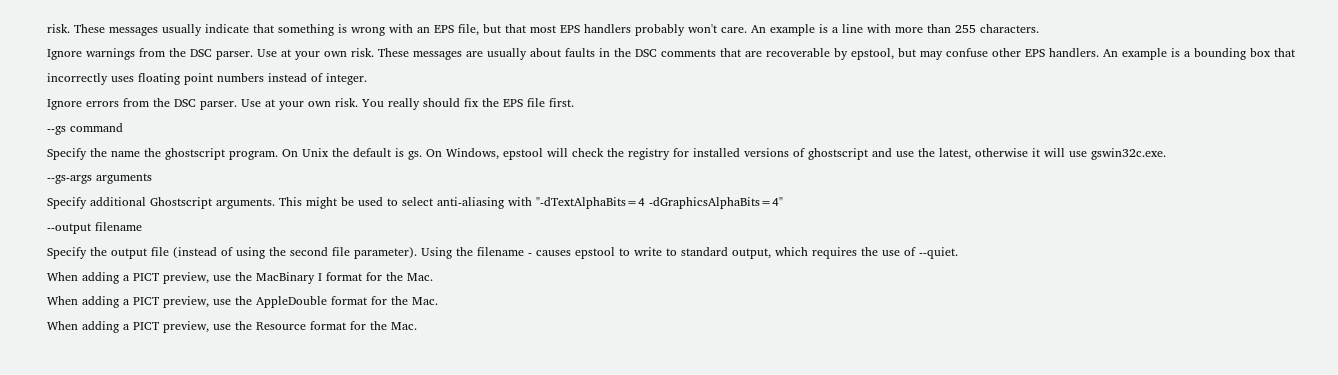risk. These messages usually indicate that something is wrong with an EPS file, but that most EPS handlers probably won't care. An example is a line with more than 255 characters.
Ignore warnings from the DSC parser. Use at your own risk. These messages are usually about faults in the DSC comments that are recoverable by epstool, but may confuse other EPS handlers. An example is a bounding box that incorrectly uses floating point numbers instead of integer.
Ignore errors from the DSC parser. Use at your own risk. You really should fix the EPS file first.
--gs command
Specify the name the ghostscript program. On Unix the default is gs. On Windows, epstool will check the registry for installed versions of ghostscript and use the latest, otherwise it will use gswin32c.exe.
--gs-args arguments
Specify additional Ghostscript arguments. This might be used to select anti-aliasing with "-dTextAlphaBits=4 -dGraphicsAlphaBits=4"
--output filename
Specify the output file (instead of using the second file parameter). Using the filename - causes epstool to write to standard output, which requires the use of --quiet.
When adding a PICT preview, use the MacBinary I format for the Mac.
When adding a PICT preview, use the AppleDouble format for the Mac.
When adding a PICT preview, use the Resource format for the Mac.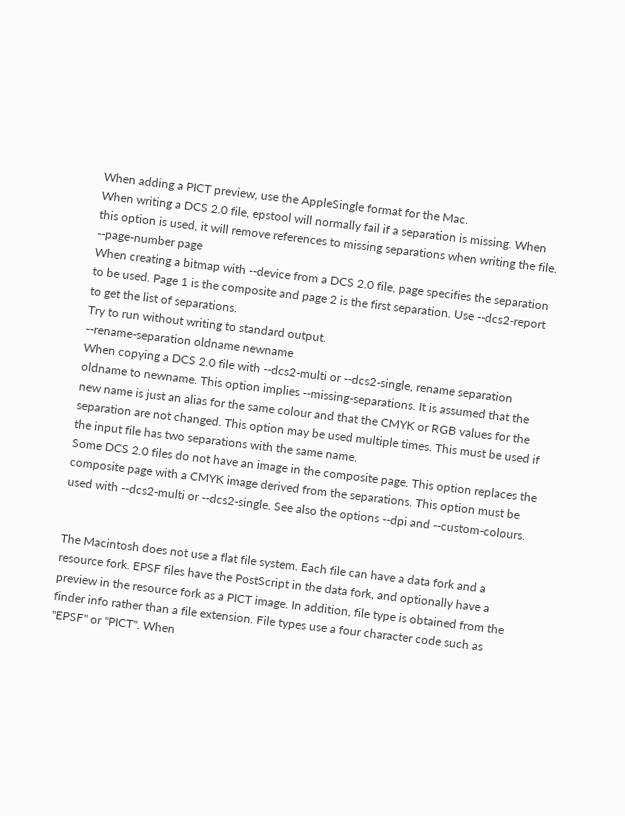When adding a PICT preview, use the AppleSingle format for the Mac.
When writing a DCS 2.0 file, epstool will normally fail if a separation is missing. When this option is used, it will remove references to missing separations when writing the file.
--page-number page
When creating a bitmap with --device from a DCS 2.0 file, page specifies the separation to be used. Page 1 is the composite and page 2 is the first separation. Use --dcs2-report to get the list of separations.
Try to run without writing to standard output.
--rename-separation oldname newname
When copying a DCS 2.0 file with --dcs2-multi or --dcs2-single, rename separation oldname to newname. This option implies --missing-separations. It is assumed that the new name is just an alias for the same colour and that the CMYK or RGB values for the separation are not changed. This option may be used multiple times. This must be used if the input file has two separations with the same name.
Some DCS 2.0 files do not have an image in the composite page. This option replaces the composite page with a CMYK image derived from the separations. This option must be used with --dcs2-multi or --dcs2-single. See also the options --dpi and --custom-colours.


The Macintosh does not use a flat file system. Each file can have a data fork and a resource fork. EPSF files have the PostScript in the data fork, and optionally have a preview in the resource fork as a PICT image. In addition, file type is obtained from the finder info rather than a file extension. File types use a four character code such as "EPSF" or "PICT". When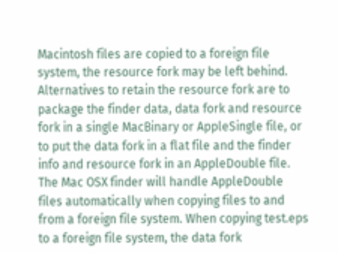Macintosh files are copied to a foreign file system, the resource fork may be left behind. Alternatives to retain the resource fork are to package the finder data, data fork and resource fork in a single MacBinary or AppleSingle file, or to put the data fork in a flat file and the finder info and resource fork in an AppleDouble file. The Mac OSX finder will handle AppleDouble files automatically when copying files to and from a foreign file system. When copying test.eps to a foreign file system, the data fork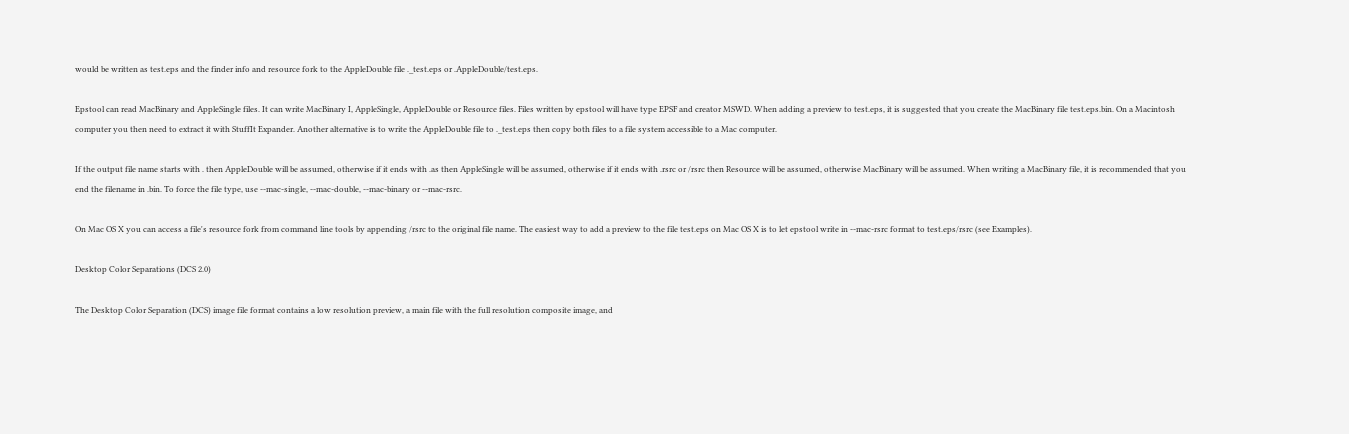would be written as test.eps and the finder info and resource fork to the AppleDouble file ._test.eps or .AppleDouble/test.eps.

Epstool can read MacBinary and AppleSingle files. It can write MacBinary I, AppleSingle, AppleDouble or Resource files. Files written by epstool will have type EPSF and creator MSWD. When adding a preview to test.eps, it is suggested that you create the MacBinary file test.eps.bin. On a Macintosh computer you then need to extract it with StuffIt Expander. Another alternative is to write the AppleDouble file to ._test.eps then copy both files to a file system accessible to a Mac computer.

If the output file name starts with . then AppleDouble will be assumed, otherwise if it ends with .as then AppleSingle will be assumed, otherwise if it ends with .rsrc or /rsrc then Resource will be assumed, otherwise MacBinary will be assumed. When writing a MacBinary file, it is recommended that you end the filename in .bin. To force the file type, use --mac-single, --mac-double, --mac-binary or --mac-rsrc.

On Mac OS X you can access a file's resource fork from command line tools by appending /rsrc to the original file name. The easiest way to add a preview to the file test.eps on Mac OS X is to let epstool write in --mac-rsrc format to test.eps/rsrc (see Examples).

Desktop Color Separations (DCS 2.0)

The Desktop Color Separation (DCS) image file format contains a low resolution preview, a main file with the full resolution composite image, and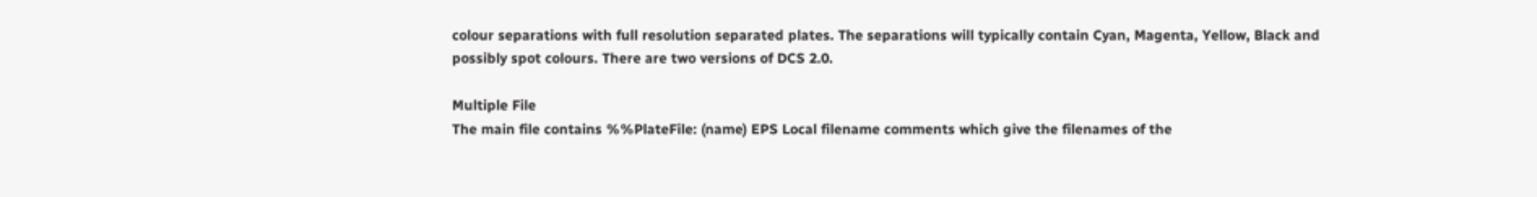colour separations with full resolution separated plates. The separations will typically contain Cyan, Magenta, Yellow, Black and possibly spot colours. There are two versions of DCS 2.0.

Multiple File
The main file contains %%PlateFile: (name) EPS Local filename comments which give the filenames of the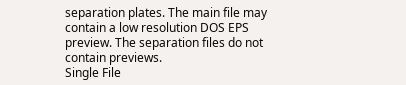separation plates. The main file may contain a low resolution DOS EPS preview. The separation files do not contain previews.
Single File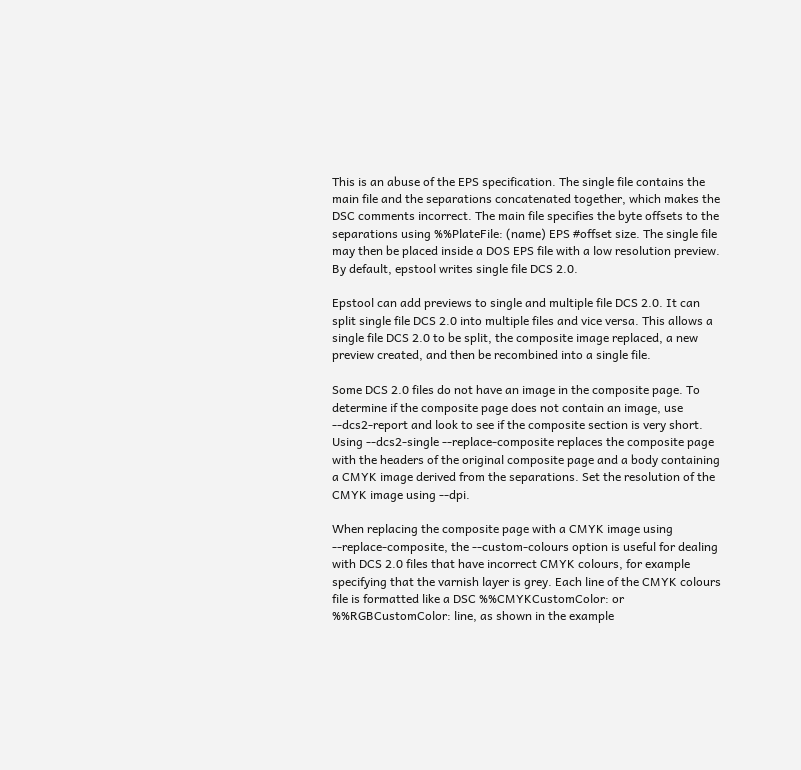This is an abuse of the EPS specification. The single file contains the main file and the separations concatenated together, which makes the DSC comments incorrect. The main file specifies the byte offsets to the separations using %%PlateFile: (name) EPS #offset size. The single file may then be placed inside a DOS EPS file with a low resolution preview. By default, epstool writes single file DCS 2.0.

Epstool can add previews to single and multiple file DCS 2.0. It can split single file DCS 2.0 into multiple files and vice versa. This allows a single file DCS 2.0 to be split, the composite image replaced, a new preview created, and then be recombined into a single file.

Some DCS 2.0 files do not have an image in the composite page. To determine if the composite page does not contain an image, use --dcs2-report and look to see if the composite section is very short. Using --dcs2-single --replace-composite replaces the composite page with the headers of the original composite page and a body containing a CMYK image derived from the separations. Set the resolution of the CMYK image using --dpi.

When replacing the composite page with a CMYK image using --replace-composite, the --custom-colours option is useful for dealing with DCS 2.0 files that have incorrect CMYK colours, for example specifying that the varnish layer is grey. Each line of the CMYK colours file is formatted like a DSC %%CMYKCustomColor: or %%RGBCustomColor: line, as shown in the example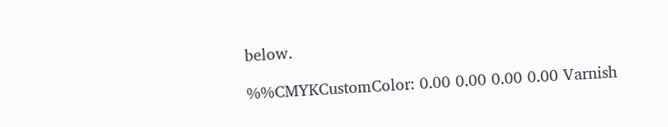below.

%%CMYKCustomColor: 0.00 0.00 0.00 0.00 Varnish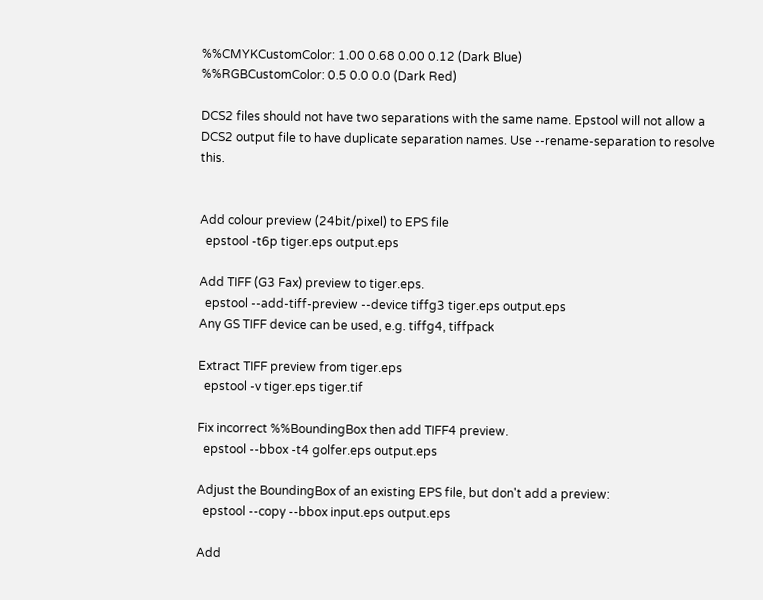%%CMYKCustomColor: 1.00 0.68 0.00 0.12 (Dark Blue)
%%RGBCustomColor: 0.5 0.0 0.0 (Dark Red)

DCS2 files should not have two separations with the same name. Epstool will not allow a DCS2 output file to have duplicate separation names. Use --rename-separation to resolve this.


Add colour preview (24bit/pixel) to EPS file
  epstool -t6p tiger.eps output.eps

Add TIFF (G3 Fax) preview to tiger.eps.
  epstool --add-tiff-preview --device tiffg3 tiger.eps output.eps
Any GS TIFF device can be used, e.g. tiffg4, tiffpack

Extract TIFF preview from tiger.eps
  epstool -v tiger.eps tiger.tif

Fix incorrect %%BoundingBox then add TIFF4 preview.
  epstool --bbox -t4 golfer.eps output.eps

Adjust the BoundingBox of an existing EPS file, but don't add a preview:
  epstool --copy --bbox input.eps output.eps

Add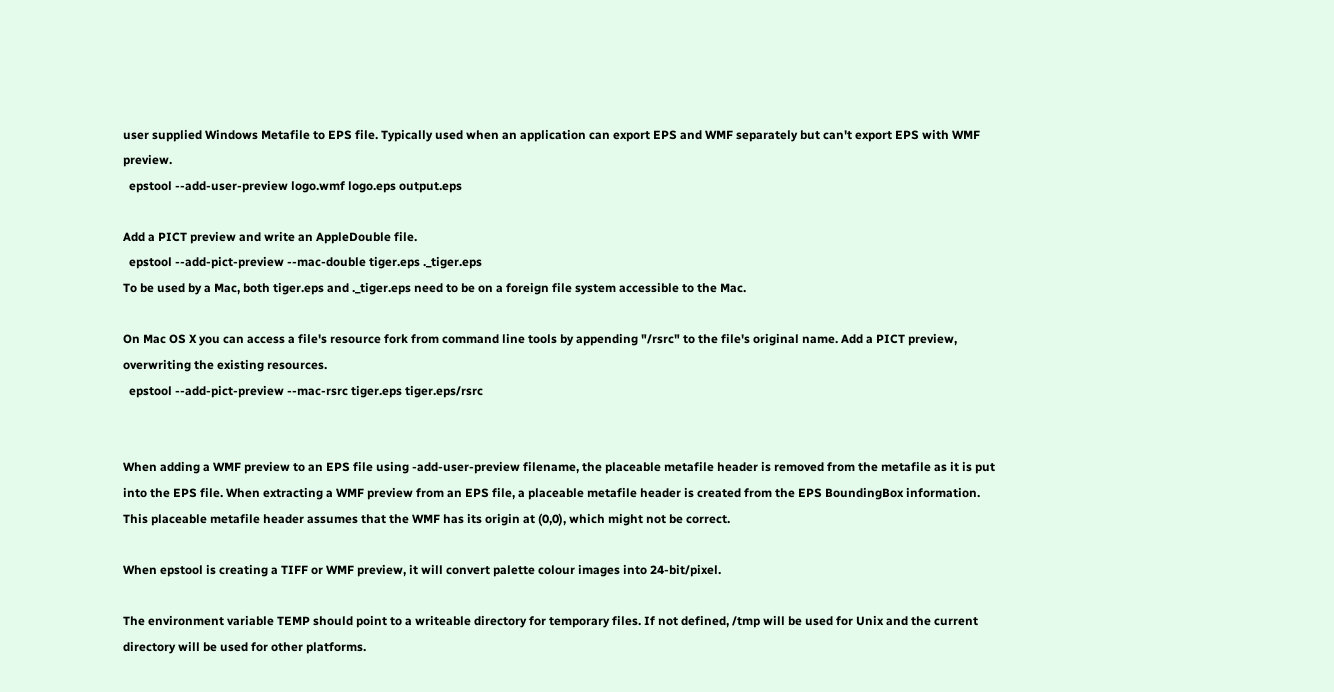user supplied Windows Metafile to EPS file. Typically used when an application can export EPS and WMF separately but can't export EPS with WMF preview.
  epstool --add-user-preview logo.wmf logo.eps output.eps

Add a PICT preview and write an AppleDouble file.
  epstool --add-pict-preview --mac-double tiger.eps ._tiger.eps
To be used by a Mac, both tiger.eps and ._tiger.eps need to be on a foreign file system accessible to the Mac.

On Mac OS X you can access a file's resource fork from command line tools by appending "/rsrc" to the file's original name. Add a PICT preview, overwriting the existing resources.
  epstool --add-pict-preview --mac-rsrc tiger.eps tiger.eps/rsrc


When adding a WMF preview to an EPS file using -add-user-preview filename, the placeable metafile header is removed from the metafile as it is put into the EPS file. When extracting a WMF preview from an EPS file, a placeable metafile header is created from the EPS BoundingBox information. This placeable metafile header assumes that the WMF has its origin at (0,0), which might not be correct.

When epstool is creating a TIFF or WMF preview, it will convert palette colour images into 24-bit/pixel.

The environment variable TEMP should point to a writeable directory for temporary files. If not defined, /tmp will be used for Unix and the current directory will be used for other platforms.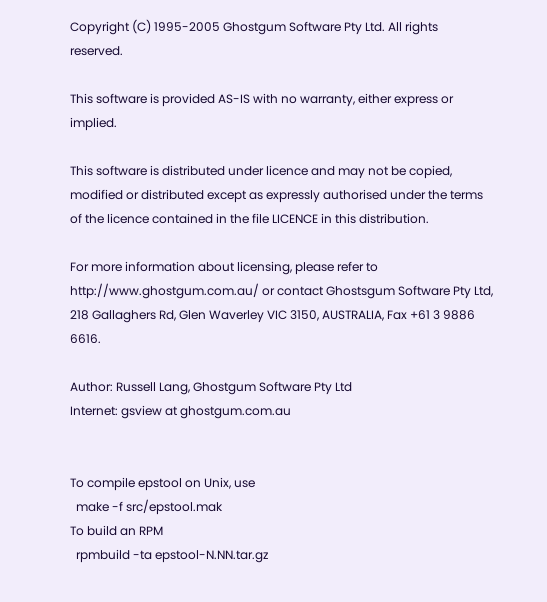Copyright (C) 1995-2005 Ghostgum Software Pty Ltd. All rights reserved.

This software is provided AS-IS with no warranty, either express or implied.

This software is distributed under licence and may not be copied, modified or distributed except as expressly authorised under the terms of the licence contained in the file LICENCE in this distribution.

For more information about licensing, please refer to http://www.ghostgum.com.au/ or contact Ghostsgum Software Pty Ltd, 218 Gallaghers Rd, Glen Waverley VIC 3150, AUSTRALIA, Fax +61 3 9886 6616.

Author: Russell Lang, Ghostgum Software Pty Ltd
Internet: gsview at ghostgum.com.au


To compile epstool on Unix, use
  make -f src/epstool.mak
To build an RPM
  rpmbuild -ta epstool-N.NN.tar.gz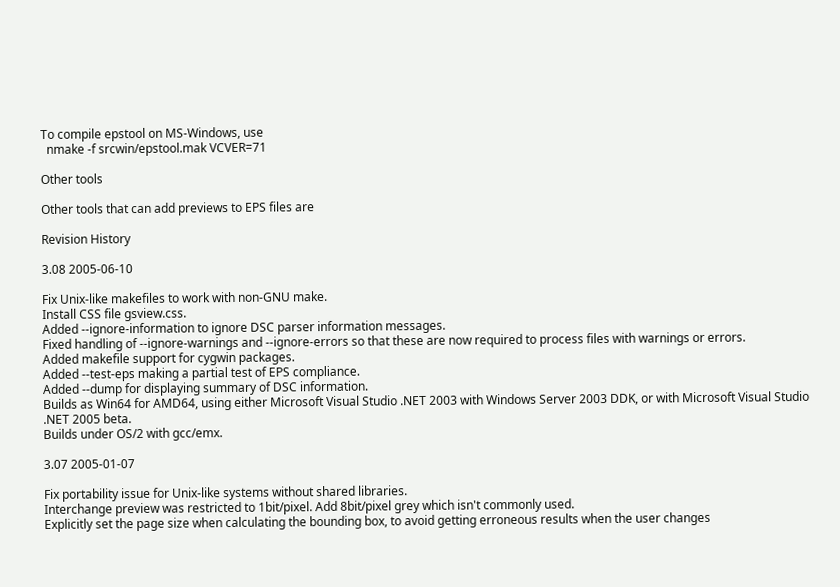To compile epstool on MS-Windows, use
  nmake -f srcwin/epstool.mak VCVER=71

Other tools

Other tools that can add previews to EPS files are

Revision History

3.08 2005-06-10

Fix Unix-like makefiles to work with non-GNU make.
Install CSS file gsview.css.
Added --ignore-information to ignore DSC parser information messages.
Fixed handling of --ignore-warnings and --ignore-errors so that these are now required to process files with warnings or errors.
Added makefile support for cygwin packages.
Added --test-eps making a partial test of EPS compliance.
Added --dump for displaying summary of DSC information.
Builds as Win64 for AMD64, using either Microsoft Visual Studio .NET 2003 with Windows Server 2003 DDK, or with Microsoft Visual Studio .NET 2005 beta.
Builds under OS/2 with gcc/emx.

3.07 2005-01-07

Fix portability issue for Unix-like systems without shared libraries.
Interchange preview was restricted to 1bit/pixel. Add 8bit/pixel grey which isn't commonly used.
Explicitly set the page size when calculating the bounding box, to avoid getting erroneous results when the user changes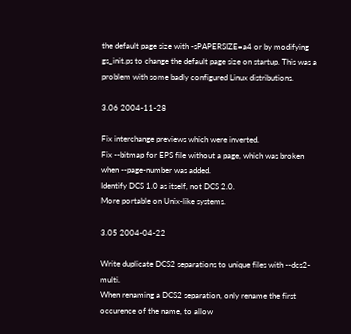the default page size with -sPAPERSIZE=a4 or by modifying gs_init.ps to change the default page size on startup. This was a problem with some badly configured Linux distributions.

3.06 2004-11-28

Fix interchange previews which were inverted.
Fix --bitmap for EPS file without a page, which was broken when --page-number was added.
Identify DCS 1.0 as itself, not DCS 2.0.
More portable on Unix-like systems.

3.05 2004-04-22

Write duplicate DCS2 separations to unique files with --dcs2-multi.
When renaming a DCS2 separation, only rename the first occurence of the name, to allow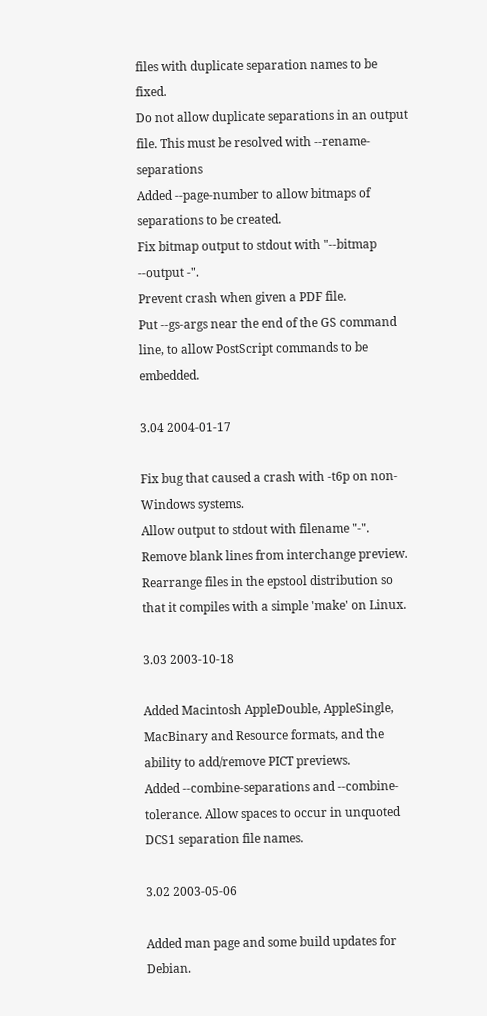files with duplicate separation names to be fixed.
Do not allow duplicate separations in an output file. This must be resolved with --rename-separations
Added --page-number to allow bitmaps of separations to be created.
Fix bitmap output to stdout with "--bitmap --output -".
Prevent crash when given a PDF file.
Put --gs-args near the end of the GS command line, to allow PostScript commands to be embedded.

3.04 2004-01-17

Fix bug that caused a crash with -t6p on non-Windows systems.
Allow output to stdout with filename "-".
Remove blank lines from interchange preview.
Rearrange files in the epstool distribution so that it compiles with a simple 'make' on Linux.

3.03 2003-10-18

Added Macintosh AppleDouble, AppleSingle, MacBinary and Resource formats, and the ability to add/remove PICT previews.
Added --combine-separations and --combine-tolerance. Allow spaces to occur in unquoted DCS1 separation file names.

3.02 2003-05-06

Added man page and some build updates for Debian.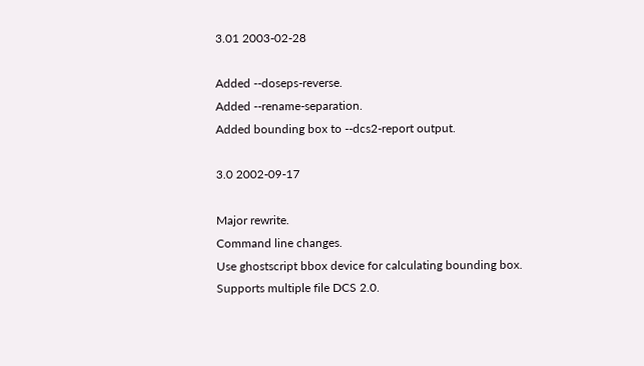3.01 2003-02-28

Added --doseps-reverse.
Added --rename-separation.
Added bounding box to --dcs2-report output.

3.0 2002-09-17

Major rewrite.
Command line changes.
Use ghostscript bbox device for calculating bounding box.
Supports multiple file DCS 2.0.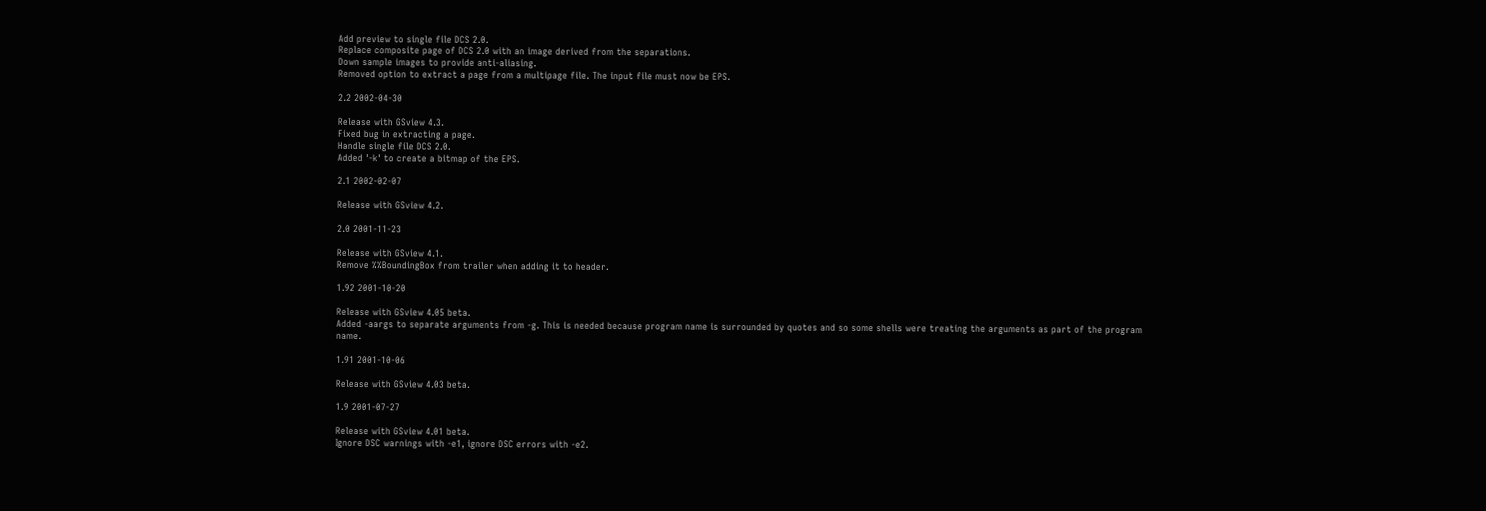Add preview to single file DCS 2.0.
Replace composite page of DCS 2.0 with an image derived from the separations.
Down sample images to provide anti-aliasing.
Removed option to extract a page from a multipage file. The input file must now be EPS.

2.2 2002-04-30

Release with GSview 4.3.
Fixed bug in extracting a page.
Handle single file DCS 2.0.
Added '-k' to create a bitmap of the EPS.

2.1 2002-02-07

Release with GSview 4.2.

2.0 2001-11-23

Release with GSview 4.1.
Remove %%BoundingBox from trailer when adding it to header.

1.92 2001-10-20

Release with GSview 4.05 beta.
Added -aargs to separate arguments from -g. This is needed because program name is surrounded by quotes and so some shells were treating the arguments as part of the program name.

1.91 2001-10-06

Release with GSview 4.03 beta.

1.9 2001-07-27

Release with GSview 4.01 beta.
Ignore DSC warnings with -e1, ignore DSC errors with -e2.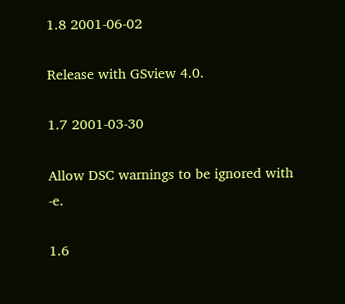1.8 2001-06-02

Release with GSview 4.0.

1.7 2001-03-30

Allow DSC warnings to be ignored with -e.

1.6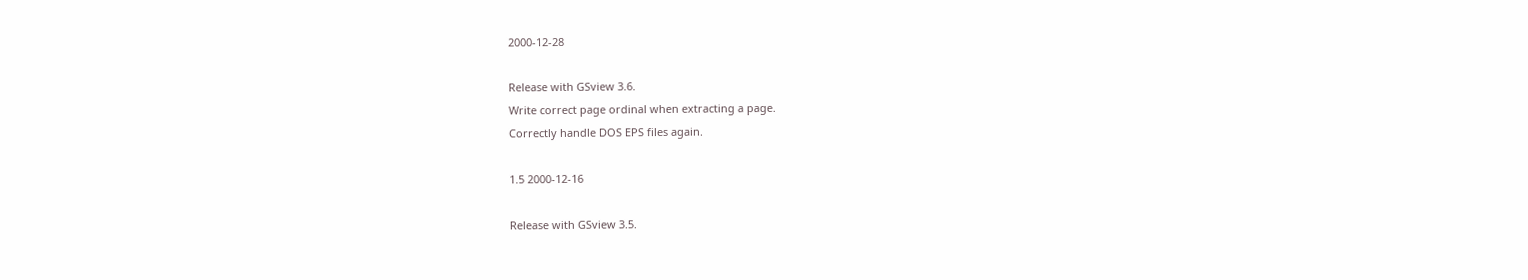2000-12-28

Release with GSview 3.6.
Write correct page ordinal when extracting a page.
Correctly handle DOS EPS files again.

1.5 2000-12-16

Release with GSview 3.5.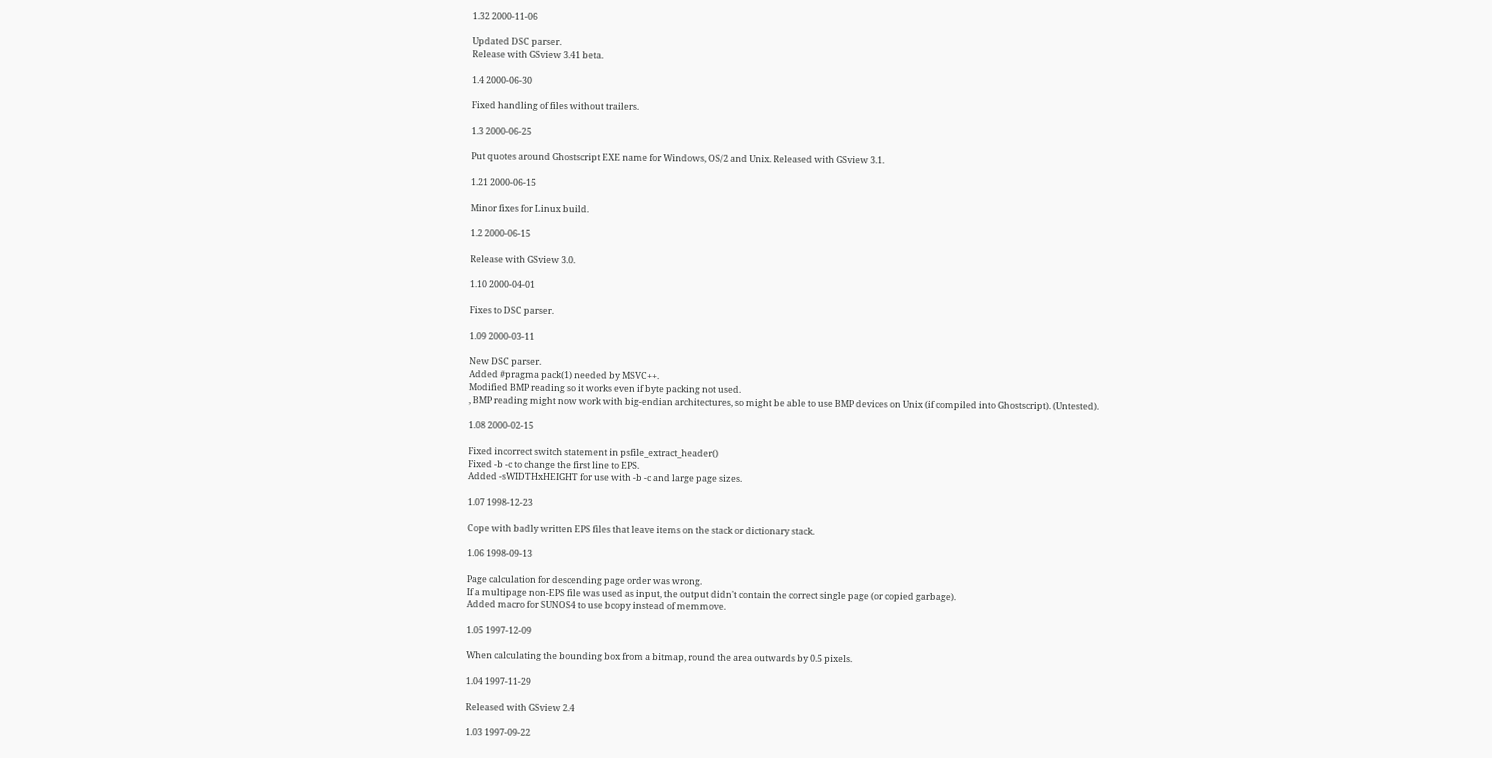1.32 2000-11-06

Updated DSC parser.
Release with GSview 3.41 beta.

1.4 2000-06-30

Fixed handling of files without trailers.

1.3 2000-06-25

Put quotes around Ghostscript EXE name for Windows, OS/2 and Unix. Released with GSview 3.1.

1.21 2000-06-15

Minor fixes for Linux build.

1.2 2000-06-15

Release with GSview 3.0.

1.10 2000-04-01

Fixes to DSC parser.

1.09 2000-03-11

New DSC parser.
Added #pragma pack(1) needed by MSVC++.
Modified BMP reading so it works even if byte packing not used.
, BMP reading might now work with big-endian architectures, so might be able to use BMP devices on Unix (if compiled into Ghostscript). (Untested).

1.08 2000-02-15

Fixed incorrect switch statement in psfile_extract_header()
Fixed -b -c to change the first line to EPS.
Added -sWIDTHxHEIGHT for use with -b -c and large page sizes.

1.07 1998-12-23

Cope with badly written EPS files that leave items on the stack or dictionary stack.

1.06 1998-09-13

Page calculation for descending page order was wrong.
If a multipage non-EPS file was used as input, the output didn't contain the correct single page (or copied garbage).
Added macro for SUNOS4 to use bcopy instead of memmove.

1.05 1997-12-09

When calculating the bounding box from a bitmap, round the area outwards by 0.5 pixels.

1.04 1997-11-29

Released with GSview 2.4

1.03 1997-09-22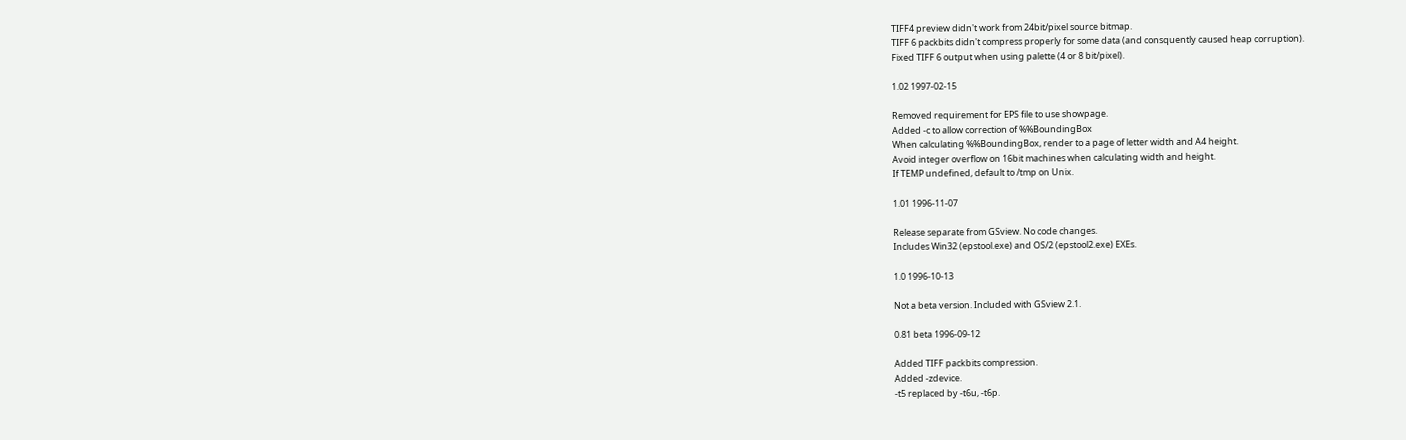TIFF4 preview didn't work from 24bit/pixel source bitmap.
TIFF 6 packbits didn't compress properly for some data (and consquently caused heap corruption).
Fixed TIFF 6 output when using palette (4 or 8 bit/pixel).

1.02 1997-02-15

Removed requirement for EPS file to use showpage.
Added -c to allow correction of %%BoundingBox
When calculating %%BoundingBox, render to a page of letter width and A4 height.
Avoid integer overflow on 16bit machines when calculating width and height.
If TEMP undefined, default to /tmp on Unix.

1.01 1996-11-07

Release separate from GSview. No code changes.
Includes Win32 (epstool.exe) and OS/2 (epstool2.exe) EXEs.

1.0 1996-10-13

Not a beta version. Included with GSview 2.1.

0.81 beta 1996-09-12

Added TIFF packbits compression.
Added -zdevice.
-t5 replaced by -t6u, -t6p.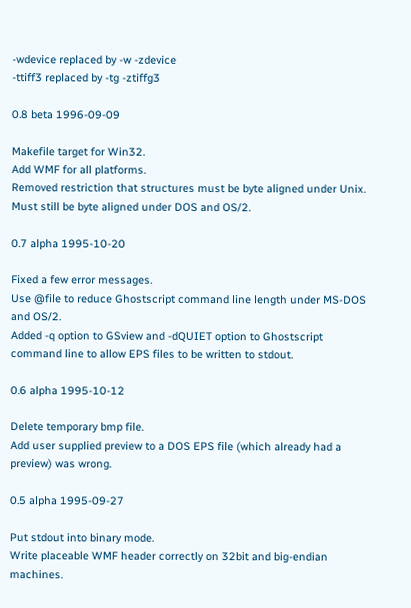-wdevice replaced by -w -zdevice
-ttiff3 replaced by -tg -ztiffg3

0.8 beta 1996-09-09

Makefile target for Win32.
Add WMF for all platforms.
Removed restriction that structures must be byte aligned under Unix.
Must still be byte aligned under DOS and OS/2.

0.7 alpha 1995-10-20

Fixed a few error messages.
Use @file to reduce Ghostscript command line length under MS-DOS and OS/2.
Added -q option to GSview and -dQUIET option to Ghostscript command line to allow EPS files to be written to stdout.

0.6 alpha 1995-10-12

Delete temporary bmp file.
Add user supplied preview to a DOS EPS file (which already had a preview) was wrong.

0.5 alpha 1995-09-27

Put stdout into binary mode.
Write placeable WMF header correctly on 32bit and big-endian machines.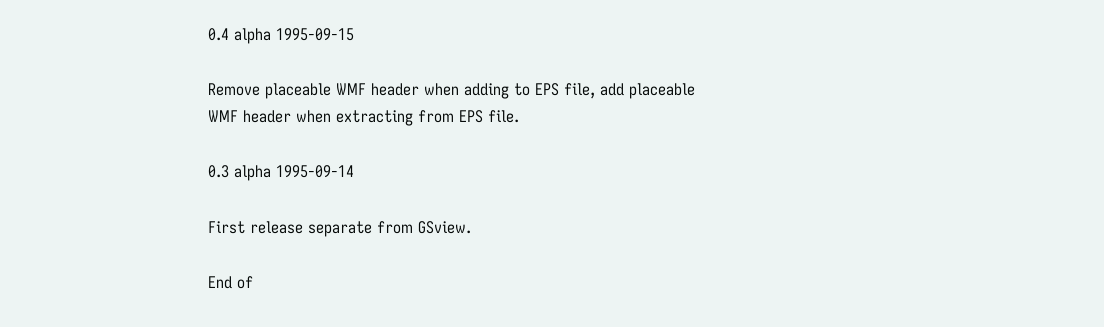0.4 alpha 1995-09-15

Remove placeable WMF header when adding to EPS file, add placeable
WMF header when extracting from EPS file.

0.3 alpha 1995-09-14

First release separate from GSview.

End of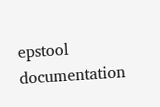epstool documentation